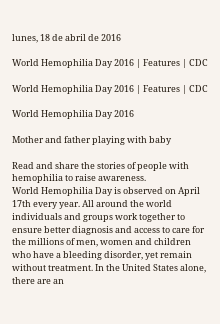lunes, 18 de abril de 2016

World Hemophilia Day 2016 | Features | CDC

World Hemophilia Day 2016 | Features | CDC

World Hemophilia Day 2016

Mother and father playing with baby

Read and share the stories of people with hemophilia to raise awareness.
World Hemophilia Day is observed on April 17th every year. All around the world individuals and groups work together to ensure better diagnosis and access to care for the millions of men, women and children who have a bleeding disorder, yet remain without treatment. In the United States alone, there are an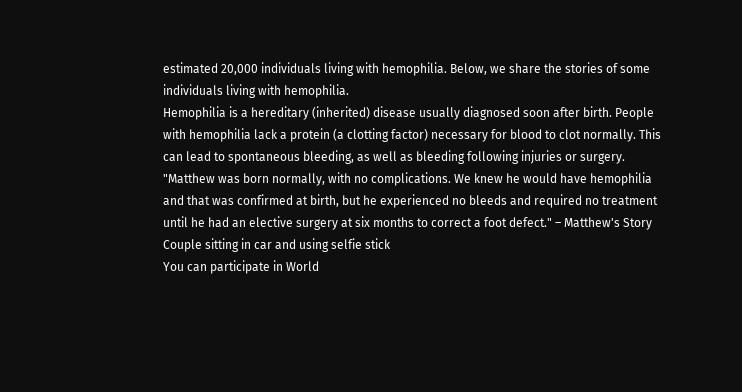estimated 20,000 individuals living with hemophilia. Below, we share the stories of some individuals living with hemophilia.
Hemophilia is a hereditary (inherited) disease usually diagnosed soon after birth. People with hemophilia lack a protein (a clotting factor) necessary for blood to clot normally. This can lead to spontaneous bleeding, as well as bleeding following injuries or surgery.
"Matthew was born normally, with no complications. We knew he would have hemophilia and that was confirmed at birth, but he experienced no bleeds and required no treatment until he had an elective surgery at six months to correct a foot defect." – Matthew's Story
Couple sitting in car and using selfie stick
You can participate in World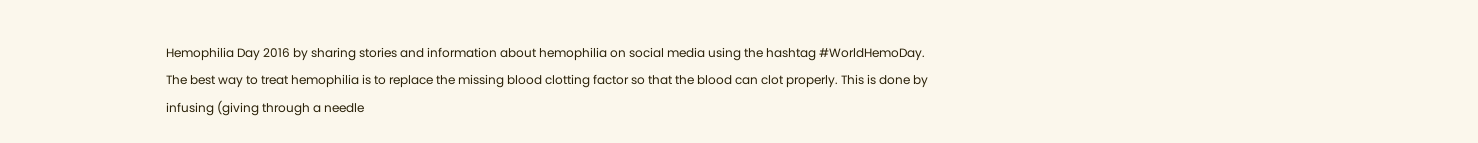Hemophilia Day 2016 by sharing stories and information about hemophilia on social media using the hashtag #WorldHemoDay.
The best way to treat hemophilia is to replace the missing blood clotting factor so that the blood can clot properly. This is done by infusing (giving through a needle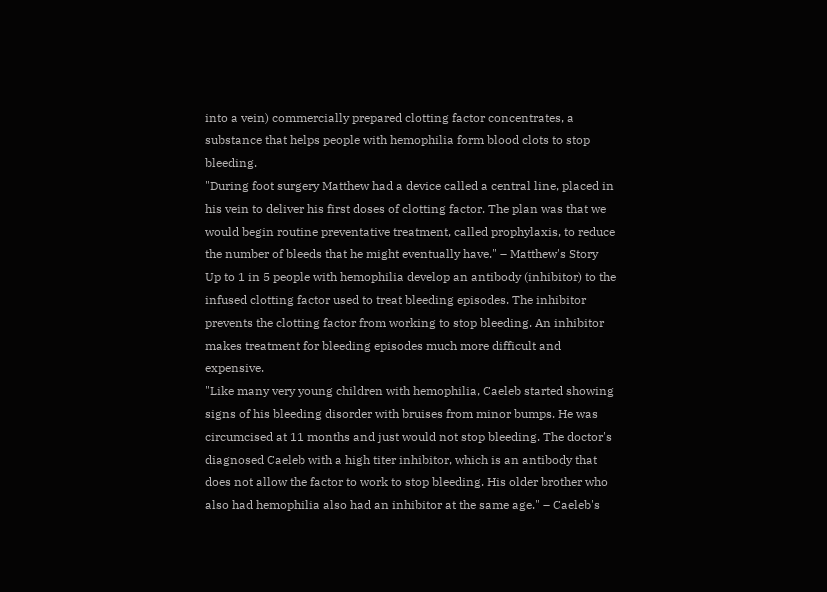into a vein) commercially prepared clotting factor concentrates, a substance that helps people with hemophilia form blood clots to stop bleeding.
"During foot surgery Matthew had a device called a central line, placed in his vein to deliver his first doses of clotting factor. The plan was that we would begin routine preventative treatment, called prophylaxis, to reduce the number of bleeds that he might eventually have." – Matthew's Story
Up to 1 in 5 people with hemophilia develop an antibody (inhibitor) to the infused clotting factor used to treat bleeding episodes. The inhibitor prevents the clotting factor from working to stop bleeding. An inhibitor makes treatment for bleeding episodes much more difficult and expensive.
"Like many very young children with hemophilia, Caeleb started showing signs of his bleeding disorder with bruises from minor bumps. He was circumcised at 11 months and just would not stop bleeding. The doctor's diagnosed Caeleb with a high titer inhibitor, which is an antibody that does not allow the factor to work to stop bleeding. His older brother who also had hemophilia also had an inhibitor at the same age." – Caeleb's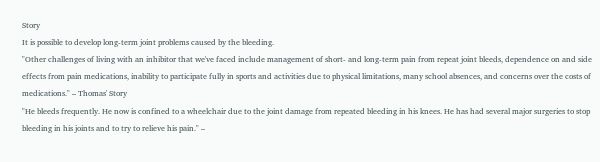Story
It is possible to develop long-term joint problems caused by the bleeding.
"Other challenges of living with an inhibitor that we've faced include management of short- and long-term pain from repeat joint bleeds, dependence on and side effects from pain medications, inability to participate fully in sports and activities due to physical limitations, many school absences, and concerns over the costs of medications." – Thomas' Story
"He bleeds frequently. He now is confined to a wheelchair due to the joint damage from repeated bleeding in his knees. He has had several major surgeries to stop bleeding in his joints and to try to relieve his pain." –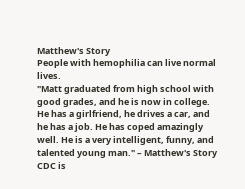Matthew's Story
People with hemophilia can live normal lives.
"Matt graduated from high school with good grades, and he is now in college. He has a girlfriend, he drives a car, and he has a job. He has coped amazingly well. He is a very intelligent, funny, and talented young man." – Matthew's Story
CDC is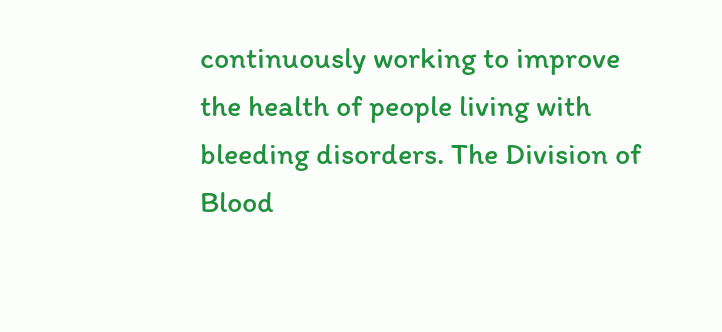continuously working to improve the health of people living with bleeding disorders. The Division of Blood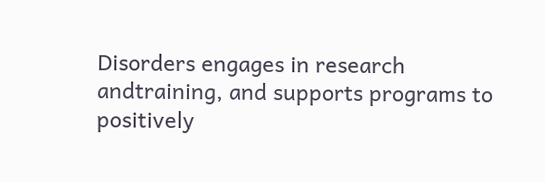Disorders engages in research andtraining, and supports programs to positively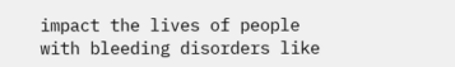impact the lives of people with bleeding disorders like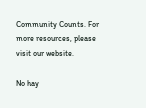Community Counts. For more resources, please visit our website.

No hay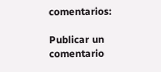comentarios:

Publicar un comentario